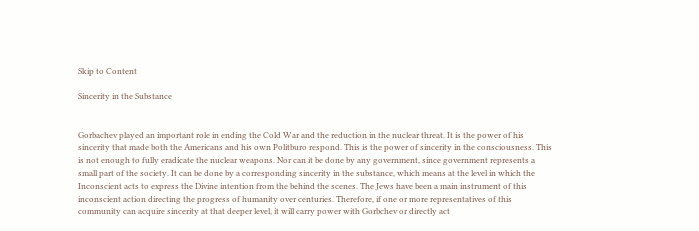Skip to Content

Sincerity in the Substance


Gorbachev played an important role in ending the Cold War and the reduction in the nuclear threat. It is the power of his sincerity that made both the Americans and his own Politburo respond. This is the power of sincerity in the consciousness. This is not enough to fully eradicate the nuclear weapons. Nor can it be done by any government, since government represents a small part of the society. It can be done by a corresponding sincerity in the substance, which means at the level in which the Inconscient acts to express the Divine intention from the behind the scenes. The Jews have been a main instrument of this inconscient action directing the progress of humanity over centuries. Therefore, if one or more representatives of this community can acquire sincerity at that deeper level, it will carry power with Gorbchev or directly act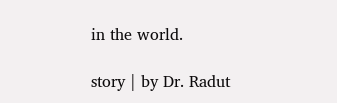in the world.

story | by Dr. Radut